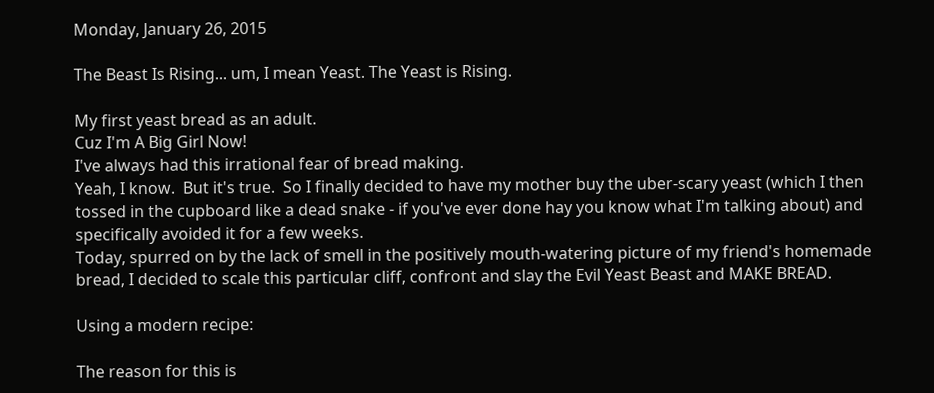Monday, January 26, 2015

The Beast Is Rising... um, I mean Yeast. The Yeast is Rising.

My first yeast bread as an adult.
Cuz I'm A Big Girl Now!
I've always had this irrational fear of bread making.
Yeah, I know.  But it's true.  So I finally decided to have my mother buy the uber-scary yeast (which I then tossed in the cupboard like a dead snake - if you've ever done hay you know what I'm talking about) and specifically avoided it for a few weeks.
Today, spurred on by the lack of smell in the positively mouth-watering picture of my friend's homemade bread, I decided to scale this particular cliff, confront and slay the Evil Yeast Beast and MAKE BREAD.

Using a modern recipe:

The reason for this is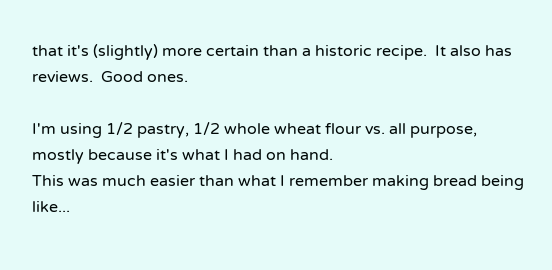that it's (slightly) more certain than a historic recipe.  It also has reviews.  Good ones.

I'm using 1/2 pastry, 1/2 whole wheat flour vs. all purpose, mostly because it's what I had on hand.
This was much easier than what I remember making bread being like...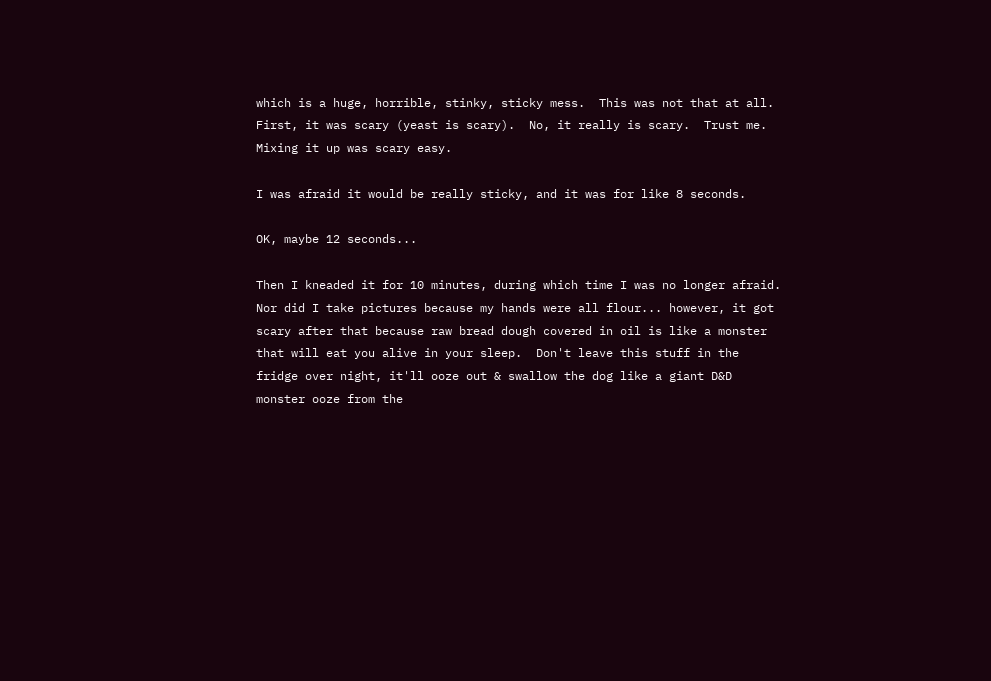which is a huge, horrible, stinky, sticky mess.  This was not that at all.
First, it was scary (yeast is scary).  No, it really is scary.  Trust me.
Mixing it up was scary easy.

I was afraid it would be really sticky, and it was for like 8 seconds.

OK, maybe 12 seconds...

Then I kneaded it for 10 minutes, during which time I was no longer afraid.  Nor did I take pictures because my hands were all flour... however, it got scary after that because raw bread dough covered in oil is like a monster that will eat you alive in your sleep.  Don't leave this stuff in the fridge over night, it'll ooze out & swallow the dog like a giant D&D monster ooze from the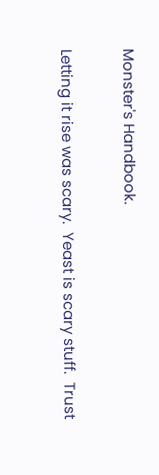Monster's Handbook.

Letting it rise was scary.  Yeast is scary stuff.  Trust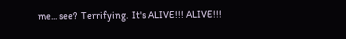me... see?  Terrifying.  It's ALIVE!!! ALIVE!!!